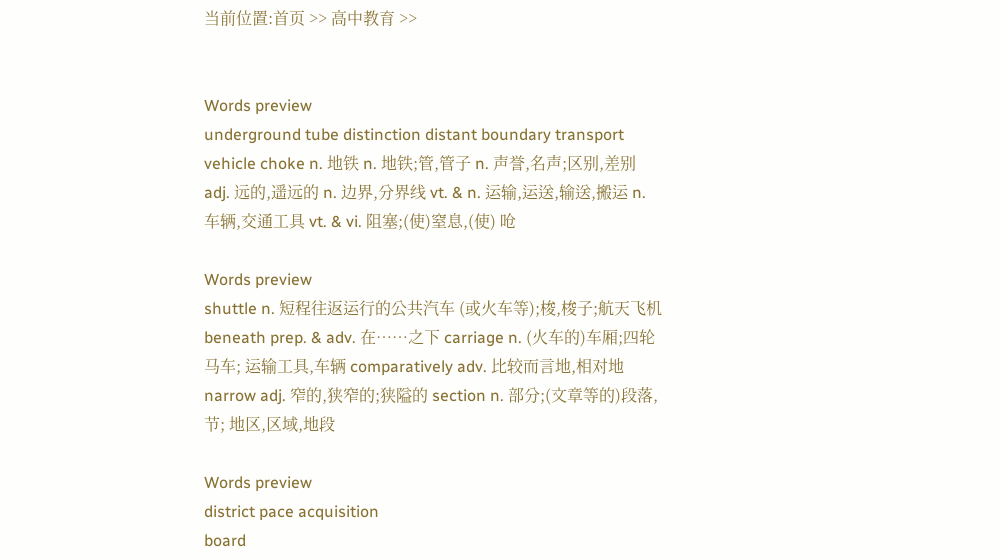当前位置:首页 >> 高中教育 >>


Words preview
underground tube distinction distant boundary transport vehicle choke n. 地铁 n. 地铁;管,管子 n. 声誉,名声;区别,差别 adj. 远的,遥远的 n. 边界,分界线 vt. & n. 运输,运送,输送,搬运 n. 车辆,交通工具 vt. & vi. 阻塞;(使)窒息,(使) 呛

Words preview
shuttle n. 短程往返运行的公共汽车 (或火车等);梭,梭子;航天飞机 beneath prep. & adv. 在……之下 carriage n. (火车的)车厢;四轮马车; 运输工具,车辆 comparatively adv. 比较而言地,相对地 narrow adj. 窄的,狭窄的;狭隘的 section n. 部分;(文章等的)段落,节; 地区,区域,地段

Words preview
district pace acquisition
board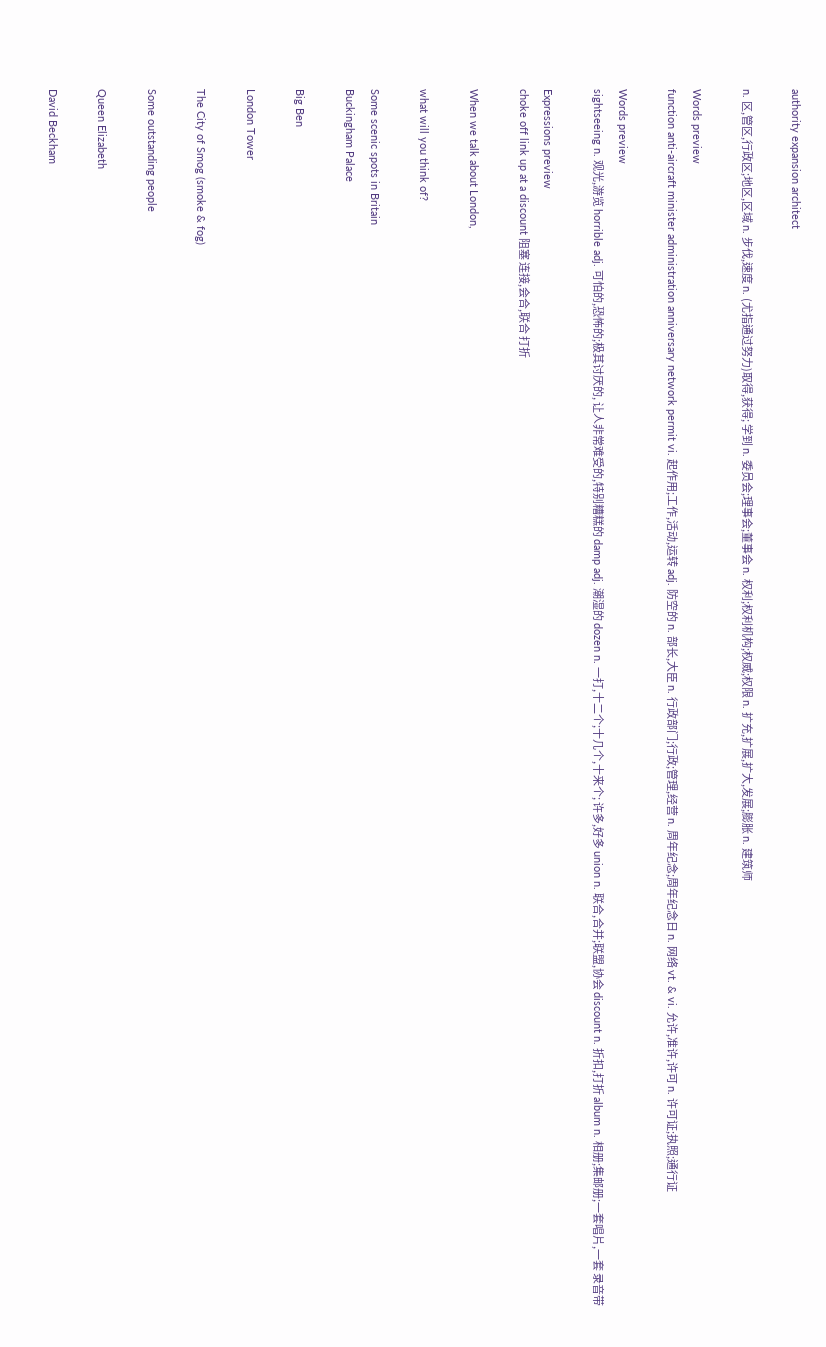authority expansion architect

n. 区,管区,行政区;地区,区域 n. 步伐,速度 n. (尤指通过努力)取得,获得; 学到 n. 委员会;理事会;董事会 n. 权利;权利机构;权威;权限 n. 扩充,扩展,扩大,发展;膨胀 n. 建筑师

Words preview
function anti-aircraft minister administration anniversary network permit vi. 起作用;工作,活动,运转 adj. 防空的 n. 部长,大臣 n. 行政部门;行政;管理,经营 n. 周年纪念;周年纪念日 n. 网络 vt. & vi. 允许,准许,许可 n. 许可证;执照;通行证

Words preview
sightseeing n. 观光,游览 horrible adj. 可怕的,恐怖的;极其讨厌的, 让人非常难受的,特别糟糕的 damp adj. 潮湿的 dozen n. 一打,十二个;十几个,十来个; 许多,好多 union n. 联合,合并;联盟,协会 discount n. 折扣,打折 album n. 相册;集邮册;一套唱片,一套 录音带

Expressions preview
choke off link up at a discount 阻塞 连接,会合,联合 打折

When we talk about London,

what will you think of?

Some scenic spots in Britain
Buckingham Palace

Big Ben

London Tower

The City of Smog (smoke & fog)

Some outstanding people

Queen Elizabeth

David Beckham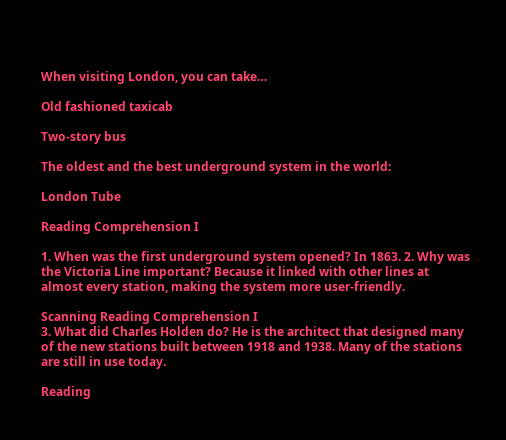When visiting London, you can take…

Old fashioned taxicab

Two-story bus

The oldest and the best underground system in the world:

London Tube

Reading Comprehension I

1. When was the first underground system opened? In 1863. 2. Why was the Victoria Line important? Because it linked with other lines at almost every station, making the system more user-friendly.

Scanning Reading Comprehension I
3. What did Charles Holden do? He is the architect that designed many of the new stations built between 1918 and 1938. Many of the stations are still in use today.

Reading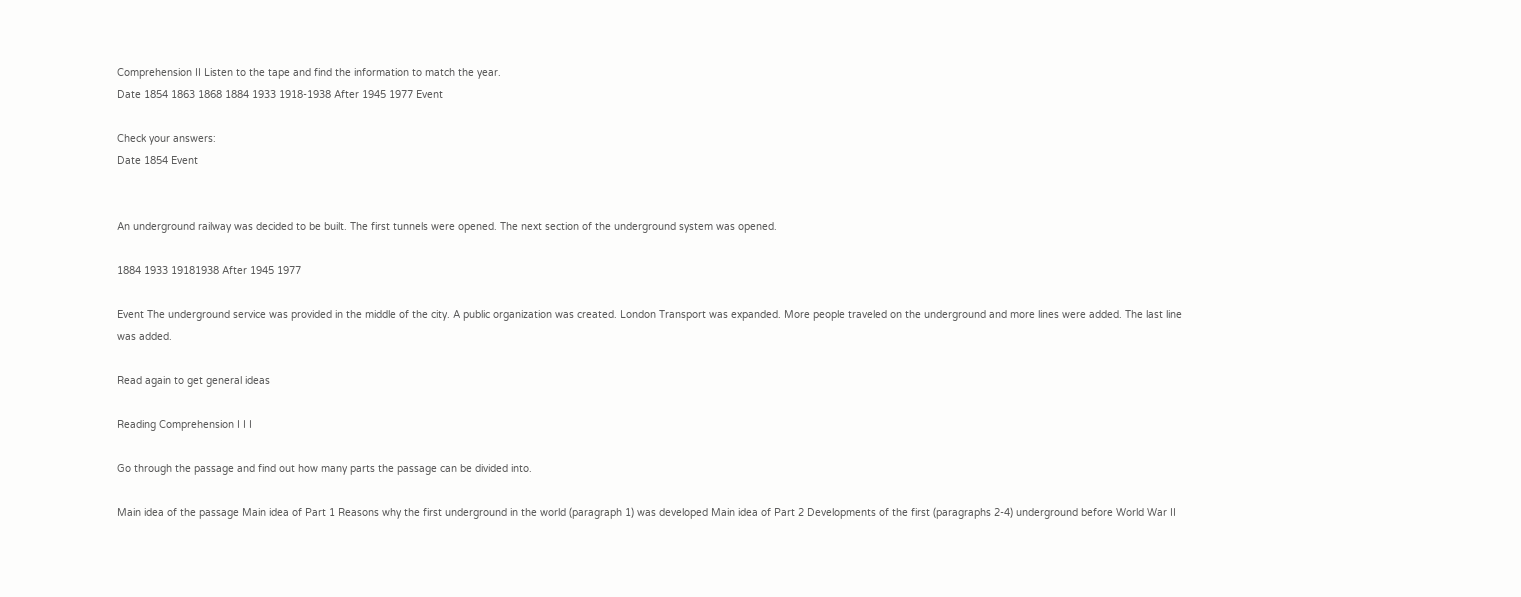Comprehension II Listen to the tape and find the information to match the year.
Date 1854 1863 1868 1884 1933 1918-1938 After 1945 1977 Event

Check your answers:
Date 1854 Event


An underground railway was decided to be built. The first tunnels were opened. The next section of the underground system was opened.

1884 1933 19181938 After 1945 1977

Event The underground service was provided in the middle of the city. A public organization was created. London Transport was expanded. More people traveled on the underground and more lines were added. The last line was added.

Read again to get general ideas

Reading Comprehension I I I

Go through the passage and find out how many parts the passage can be divided into.

Main idea of the passage Main idea of Part 1 Reasons why the first underground in the world (paragraph 1) was developed Main idea of Part 2 Developments of the first (paragraphs 2-4) underground before World War II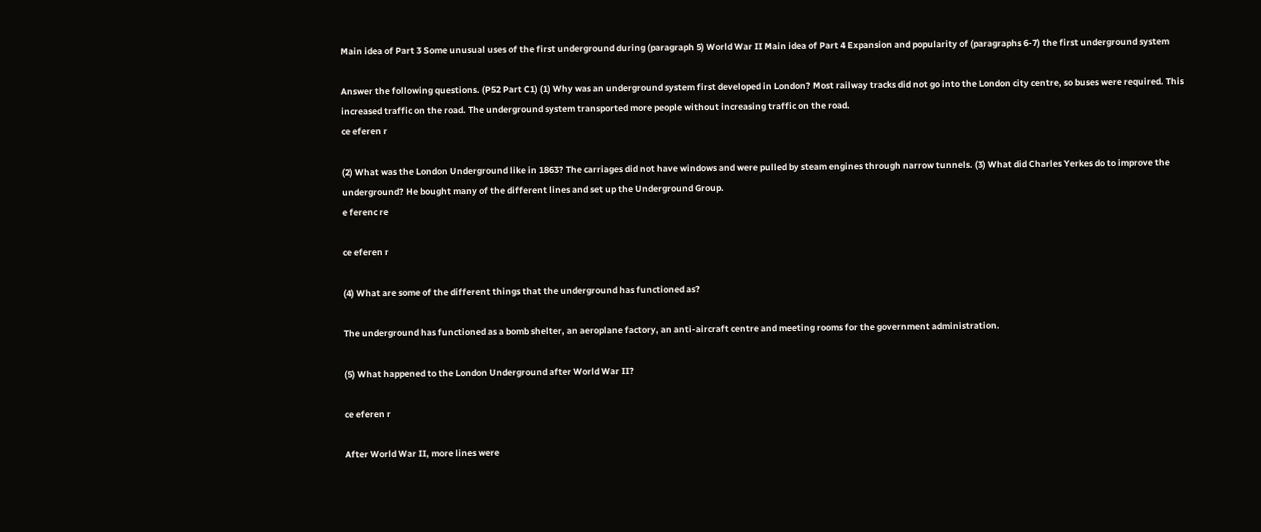Main idea of Part 3 Some unusual uses of the first underground during (paragraph 5) World War II Main idea of Part 4 Expansion and popularity of (paragraphs 6-7) the first underground system

Answer the following questions. (P52 Part C1) (1) Why was an underground system first developed in London? Most railway tracks did not go into the London city centre, so buses were required. This increased traffic on the road. The underground system transported more people without increasing traffic on the road.
ce eferen r

(2) What was the London Underground like in 1863? The carriages did not have windows and were pulled by steam engines through narrow tunnels. (3) What did Charles Yerkes do to improve the underground? He bought many of the different lines and set up the Underground Group.
e ferenc re

ce eferen r

(4) What are some of the different things that the underground has functioned as?

The underground has functioned as a bomb shelter, an aeroplane factory, an anti-aircraft centre and meeting rooms for the government administration.

(5) What happened to the London Underground after World War II?

ce eferen r

After World War II, more lines were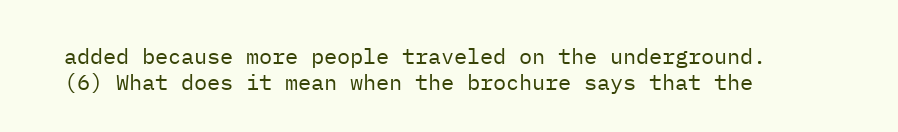added because more people traveled on the underground.
(6) What does it mean when the brochure says that the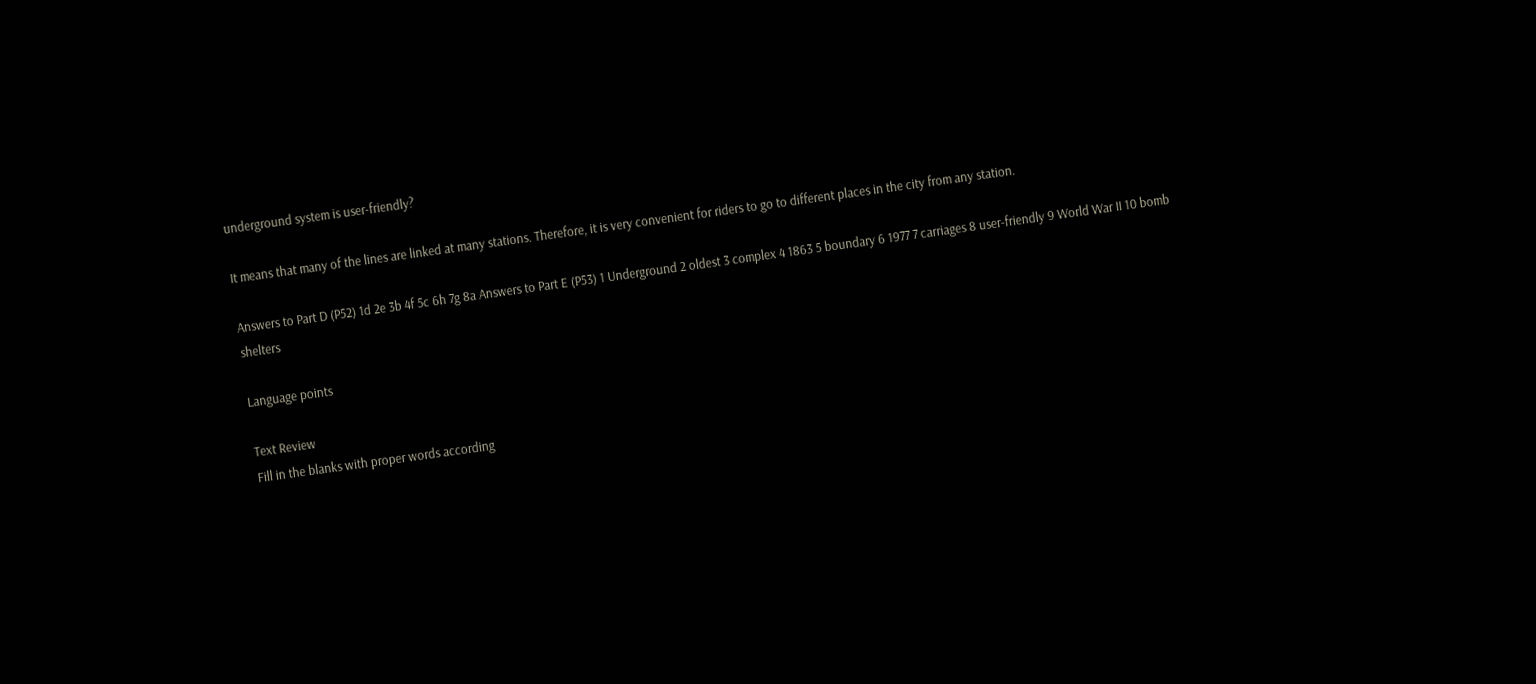underground system is user-friendly?

It means that many of the lines are linked at many stations. Therefore, it is very convenient for riders to go to different places in the city from any station.

Answers to Part D (P52) 1d 2e 3b 4f 5c 6h 7g 8a Answers to Part E (P53) 1 Underground 2 oldest 3 complex 4 1863 5 boundary 6 1977 7 carriages 8 user-friendly 9 World War II 10 bomb shelters

Language points

Text Review
Fill in the blanks with proper words according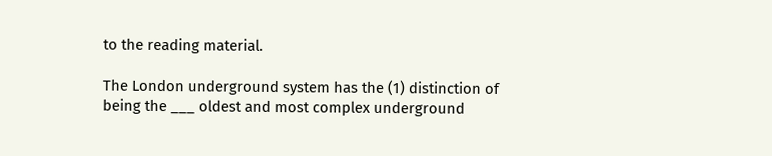to the reading material.

The London underground system has the (1) distinction of being the ___ oldest and most complex underground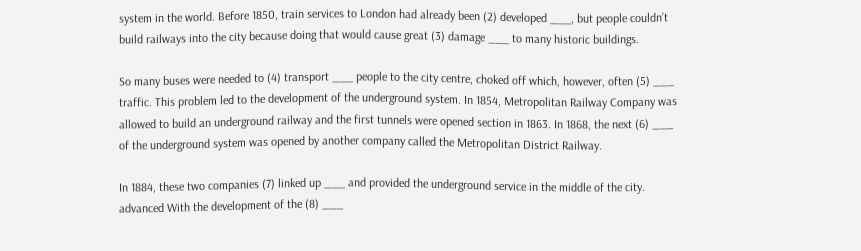system in the world. Before 1850, train services to London had already been (2) developed ___, but people couldn’t build railways into the city because doing that would cause great (3) damage ___ to many historic buildings.

So many buses were needed to (4) transport ___ people to the city centre, choked off which, however, often (5) ___ traffic. This problem led to the development of the underground system. In 1854, Metropolitan Railway Company was allowed to build an underground railway and the first tunnels were opened section in 1863. In 1868, the next (6) ___ of the underground system was opened by another company called the Metropolitan District Railway.

In 1884, these two companies (7) linked up ___ and provided the underground service in the middle of the city. advanced With the development of the (8) ___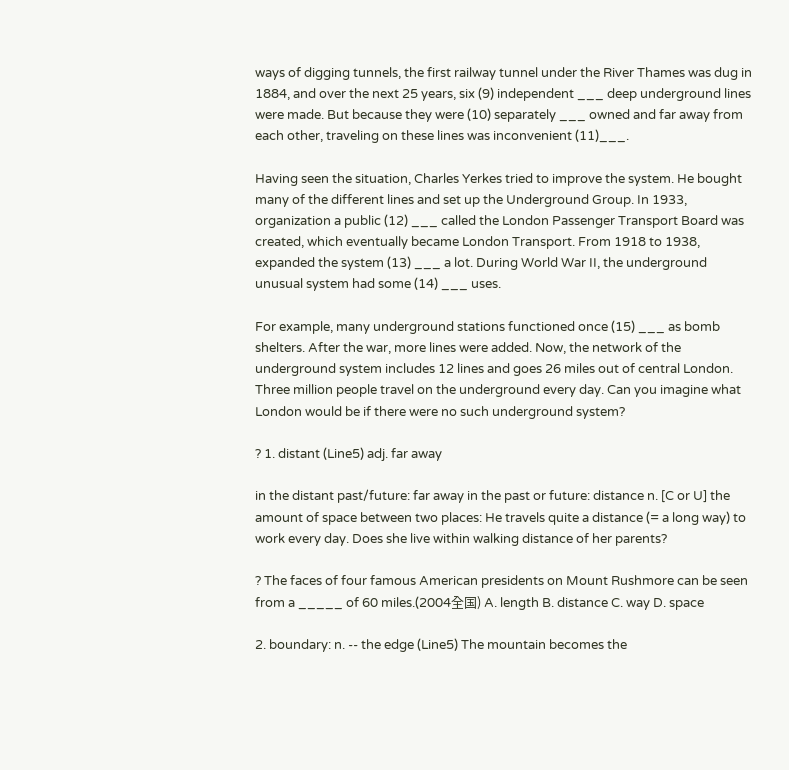ways of digging tunnels, the first railway tunnel under the River Thames was dug in 1884, and over the next 25 years, six (9) independent ___ deep underground lines were made. But because they were (10) separately ___ owned and far away from each other, traveling on these lines was inconvenient (11)___.

Having seen the situation, Charles Yerkes tried to improve the system. He bought many of the different lines and set up the Underground Group. In 1933, organization a public (12) ___ called the London Passenger Transport Board was created, which eventually became London Transport. From 1918 to 1938, expanded the system (13) ___ a lot. During World War II, the underground unusual system had some (14) ___ uses.

For example, many underground stations functioned once (15) ___ as bomb shelters. After the war, more lines were added. Now, the network of the underground system includes 12 lines and goes 26 miles out of central London. Three million people travel on the underground every day. Can you imagine what London would be if there were no such underground system?

? 1. distant (Line5) adj. far away

in the distant past/future: far away in the past or future: distance n. [C or U] the amount of space between two places: He travels quite a distance (= a long way) to work every day. Does she live within walking distance of her parents?

? The faces of four famous American presidents on Mount Rushmore can be seen from a _____ of 60 miles.(2004全国) A. length B. distance C. way D. space

2. boundary: n. -- the edge (Line5) The mountain becomes the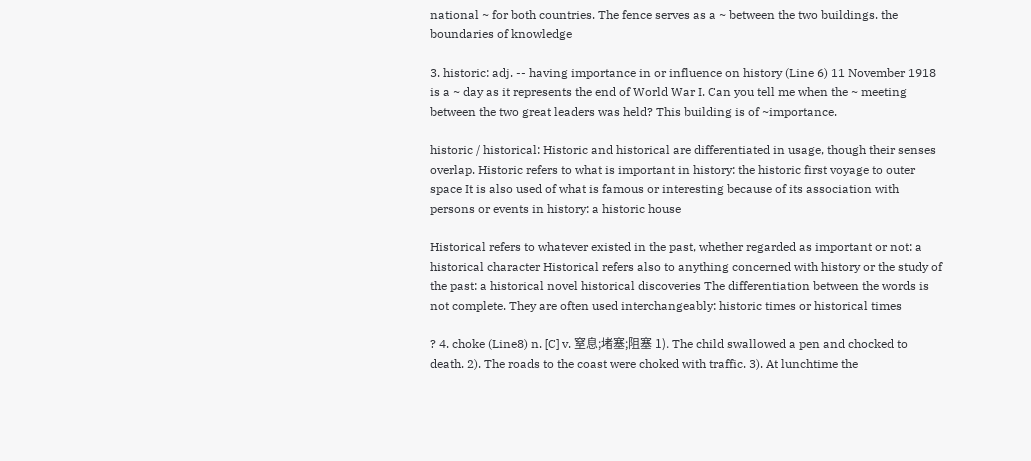national ~ for both countries. The fence serves as a ~ between the two buildings. the boundaries of knowledge

3. historic: adj. -- having importance in or influence on history (Line 6) 11 November 1918 is a ~ day as it represents the end of World War I. Can you tell me when the ~ meeting between the two great leaders was held? This building is of ~importance.

historic / historical: Historic and historical are differentiated in usage, though their senses overlap. Historic refers to what is important in history: the historic first voyage to outer space It is also used of what is famous or interesting because of its association with persons or events in history: a historic house

Historical refers to whatever existed in the past, whether regarded as important or not: a historical character Historical refers also to anything concerned with history or the study of the past: a historical novel historical discoveries The differentiation between the words is not complete. They are often used interchangeably: historic times or historical times

? 4. choke (Line8) n. [C] v. 窒息;堵塞;阻塞 1). The child swallowed a pen and chocked to death. 2). The roads to the coast were choked with traffic. 3). At lunchtime the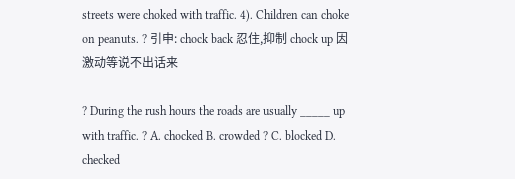streets were choked with traffic. 4). Children can choke on peanuts. ? 引申: chock back 忍住,抑制 chock up 因激动等说不出话来

? During the rush hours the roads are usually _____ up with traffic. ? A. chocked B. crowded ? C. blocked D. checked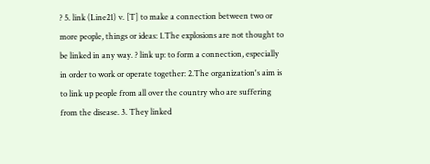? 5. link (Line21) v. [T] to make a connection between two or more people, things or ideas: 1.The explosions are not thought to be linked in any way. ? link up: to form a connection, especially in order to work or operate together: 2.The organization's aim is to link up people from all over the country who are suffering from the disease. 3. They linked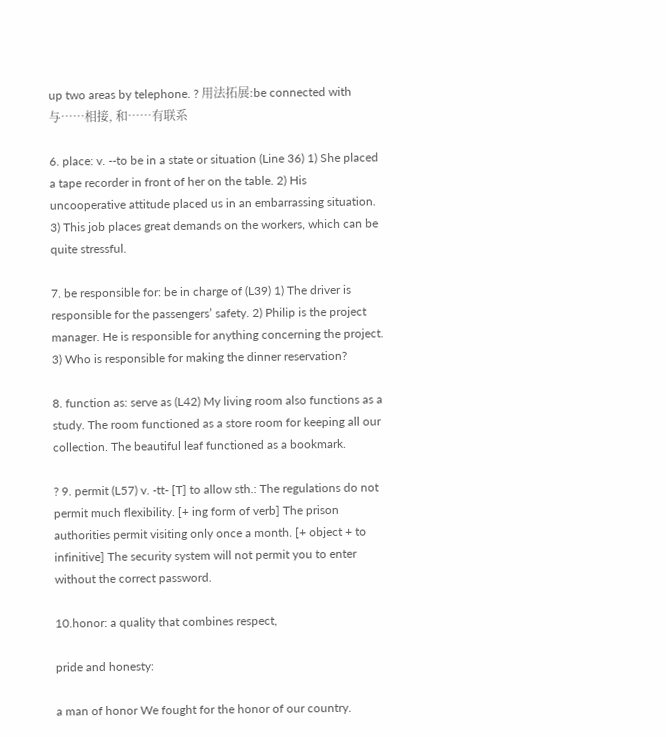up two areas by telephone. ? 用法拓展:be connected with 与……相接, 和……有联系

6. place: v. --to be in a state or situation (Line 36) 1) She placed a tape recorder in front of her on the table. 2) His uncooperative attitude placed us in an embarrassing situation. 3) This job places great demands on the workers, which can be quite stressful.

7. be responsible for: be in charge of (L39) 1) The driver is responsible for the passengers’ safety. 2) Philip is the project manager. He is responsible for anything concerning the project. 3) Who is responsible for making the dinner reservation?

8. function as: serve as (L42) My living room also functions as a study. The room functioned as a store room for keeping all our collection. The beautiful leaf functioned as a bookmark.

? 9. permit (L57) v. -tt- [T] to allow sth.: The regulations do not permit much flexibility. [+ ing form of verb] The prison authorities permit visiting only once a month. [+ object + to infinitive] The security system will not permit you to enter without the correct password.

10.honor: a quality that combines respect,

pride and honesty:

a man of honor We fought for the honor of our country.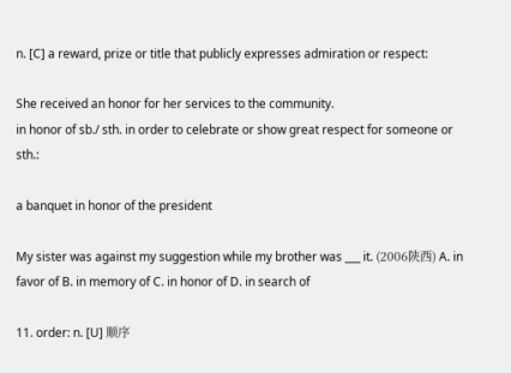n. [C] a reward, prize or title that publicly expresses admiration or respect:

She received an honor for her services to the community.
in honor of sb./ sth. in order to celebrate or show great respect for someone or sth.:

a banquet in honor of the president

My sister was against my suggestion while my brother was ___ it. (2006陕西) A. in favor of B. in memory of C. in honor of D. in search of

11. order: n. [U] 顺序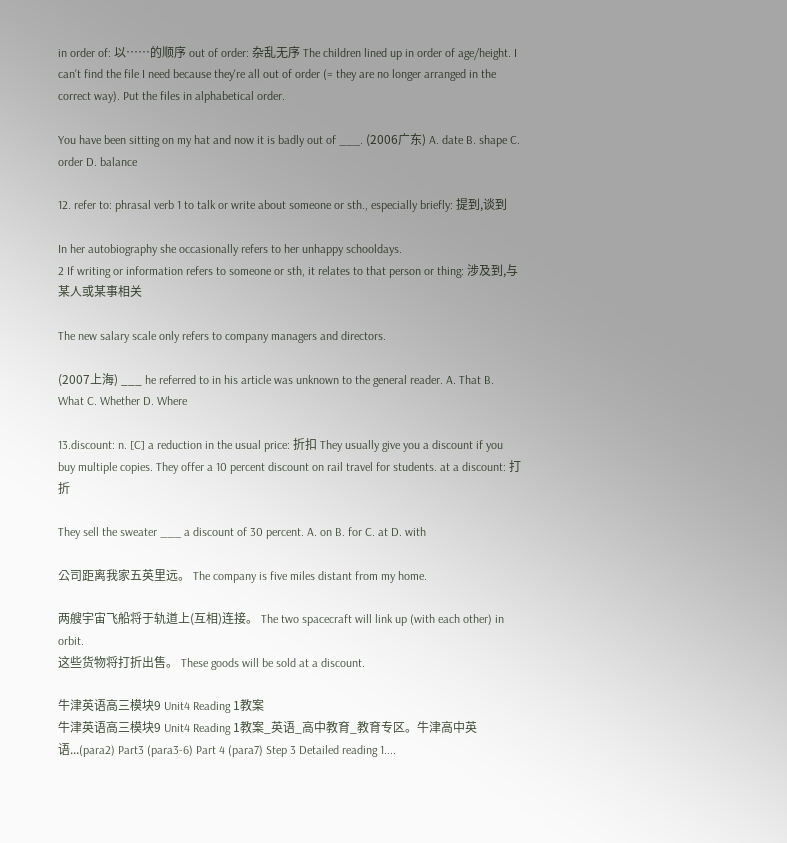in order of: 以……的顺序 out of order: 杂乱无序 The children lined up in order of age/height. I can't find the file I need because they're all out of order (= they are no longer arranged in the correct way). Put the files in alphabetical order.

You have been sitting on my hat and now it is badly out of ___. (2006广东) A. date B. shape C. order D. balance

12. refer to: phrasal verb 1 to talk or write about someone or sth., especially briefly: 提到,谈到

In her autobiography she occasionally refers to her unhappy schooldays.
2 If writing or information refers to someone or sth, it relates to that person or thing: 涉及到,与某人或某事相关

The new salary scale only refers to company managers and directors.

(2007上海) ___ he referred to in his article was unknown to the general reader. A. That B. What C. Whether D. Where

13.discount: n. [C] a reduction in the usual price: 折扣 They usually give you a discount if you buy multiple copies. They offer a 10 percent discount on rail travel for students. at a discount: 打折

They sell the sweater ___ a discount of 30 percent. A. on B. for C. at D. with

公司距离我家五英里远。 The company is five miles distant from my home.

两艘宇宙飞船将于轨道上(互相)连接。 The two spacecraft will link up (with each other) in orbit.
这些货物将打折出售。 These goods will be sold at a discount.

牛津英语高三模块9 Unit4 Reading 1教案
牛津英语高三模块9 Unit4 Reading 1教案_英语_高中教育_教育专区。牛津高中英语...(para2) Part3 (para3-6) Part 4 (para7) Step 3 Detailed reading 1....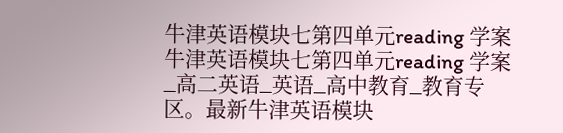牛津英语模块七第四单元reading 学案
牛津英语模块七第四单元reading 学案_高二英语_英语_高中教育_教育专区。最新牛津英语模块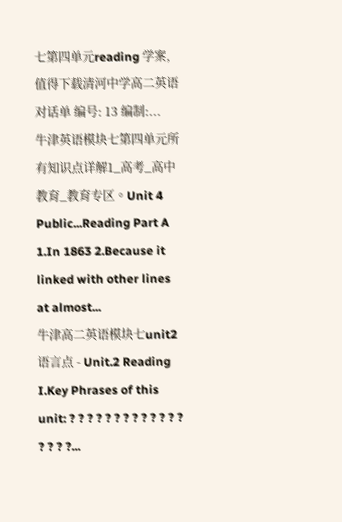七第四单元reading 学案,值得下载清河中学高二英语 对话单 编号: 13 编制:...
牛津英语模块七第四单元所有知识点详解1_高考_高中教育_教育专区。Unit 4 Public...Reading Part A 1.In 1863 2.Because it linked with other lines at almost...
牛津高二英语模块七unit2语言点 - Unit.2 Reading I.Key Phrases of this unit: ? ? ? ? ? ? ? ? ? ? ? ? ? ? ? ? ?...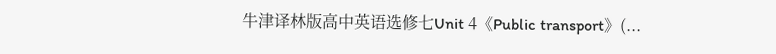牛津译林版高中英语选修七Unit 4《Public transport》(...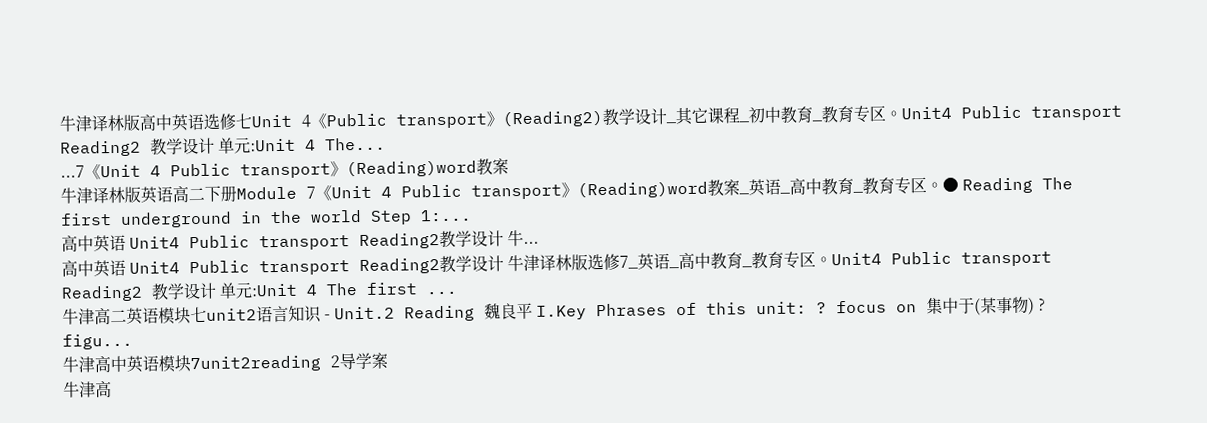牛津译林版高中英语选修七Unit 4《Public transport》(Reading2)教学设计_其它课程_初中教育_教育专区。Unit4 Public transport Reading2 教学设计 单元:Unit 4 The...
...7《Unit 4 Public transport》(Reading)word教案
牛津译林版英语高二下册Module 7《Unit 4 Public transport》(Reading)word教案_英语_高中教育_教育专区。● Reading The first underground in the world Step 1:...
高中英语 Unit4 Public transport Reading2教学设计 牛...
高中英语 Unit4 Public transport Reading2教学设计 牛津译林版选修7_英语_高中教育_教育专区。Unit4 Public transport Reading2 教学设计 单元:Unit 4 The first ...
牛津高二英语模块七unit2语言知识 - Unit.2 Reading 魏良平 I.Key Phrases of this unit: ? focus on 集中于(某事物) ? figu...
牛津高中英语模块7unit2reading 2导学案
牛津高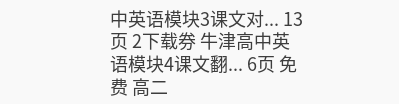中英语模块3课文对... 13页 2下载券 牛津高中英语模块4课文翻... 6页 免费 高二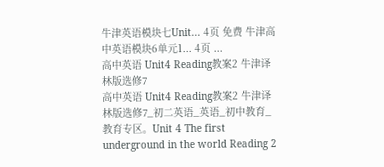牛津英语模块七Unit... 4页 免费 牛津高中英语模块6单元1... 4页 ...
高中英语 Unit4 Reading教案2 牛津译林版选修7
高中英语 Unit4 Reading教案2 牛津译林版选修7_初二英语_英语_初中教育_教育专区。Unit 4 The first underground in the world Reading 2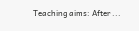Teaching aims: After ...